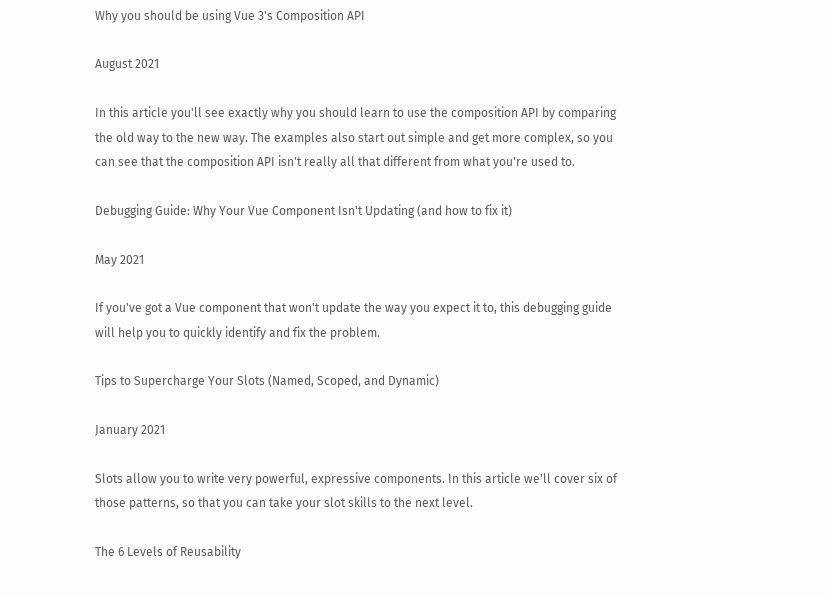Why you should be using Vue 3's Composition API

August 2021

In this article you'll see exactly why you should learn to use the composition API by comparing the old way to the new way. The examples also start out simple and get more complex, so you can see that the composition API isn't really all that different from what you're used to.

Debugging Guide: Why Your Vue Component Isn't Updating (and how to fix it)

May 2021

If you've got a Vue component that won't update the way you expect it to, this debugging guide will help you to quickly identify and fix the problem.

Tips to Supercharge Your Slots (Named, Scoped, and Dynamic)

January 2021

Slots allow you to write very powerful, expressive components. In this article we'll cover six of those patterns, so that you can take your slot skills to the next level.

The 6 Levels of Reusability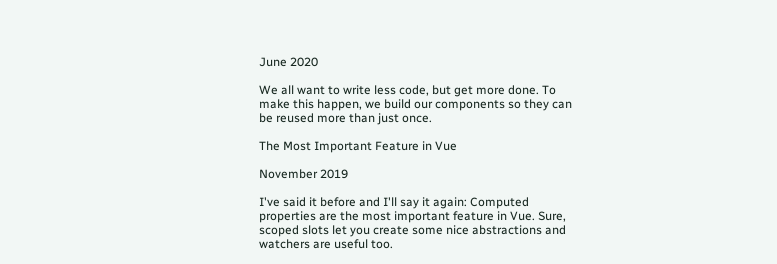June 2020

We all want to write less code, but get more done. To make this happen, we build our components so they can be reused more than just once.

The Most Important Feature in Vue

November 2019

I've said it before and I'll say it again: Computed properties are the most important feature in Vue. Sure, scoped slots let you create some nice abstractions and watchers are useful too.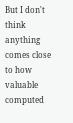But I don't think anything comes close to how valuable computed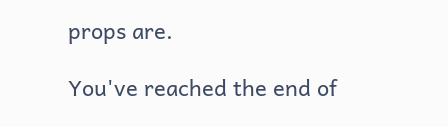props are.

You've reached the end of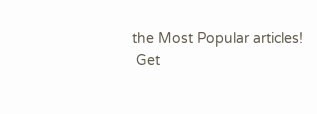the Most Popular articles!
 Get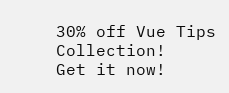30% off Vue Tips Collection!
Get it now!